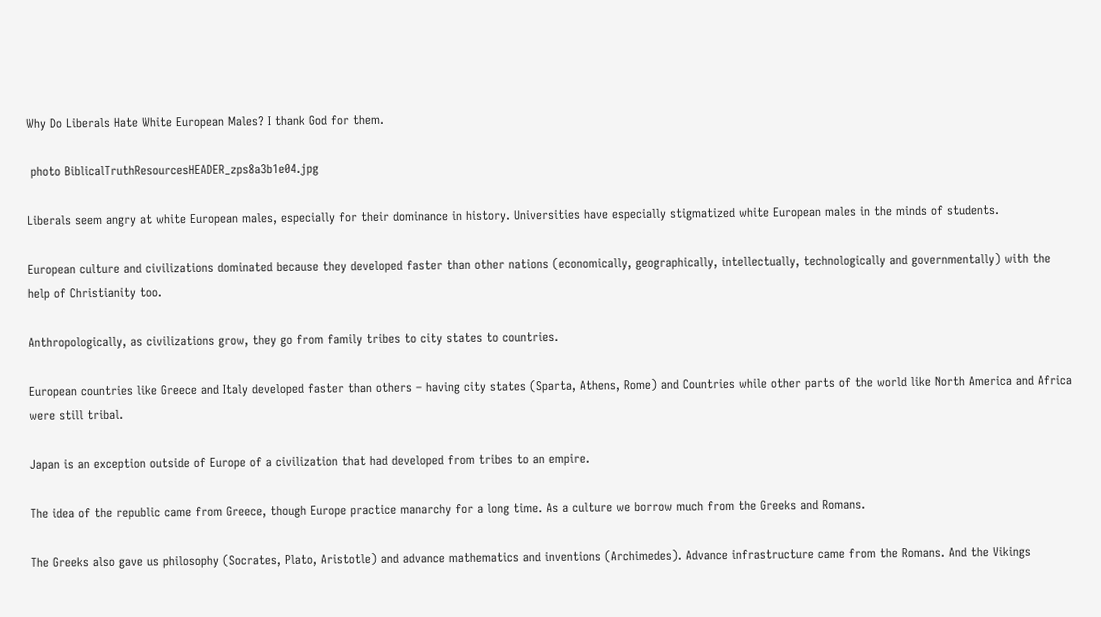Why Do Liberals Hate White European Males? I thank God for them.

 photo BiblicalTruthResourcesHEADER_zps8a3b1e04.jpg

Liberals seem angry at white European males, especially for their dominance in history. Universities have especially stigmatized white European males in the minds of students.

European culture and civilizations dominated because they developed faster than other nations (economically, geographically, intellectually, technologically and governmentally) with the help of Christianity too.

Anthropologically, as civilizations grow, they go from family tribes to city states to countries.

European countries like Greece and Italy developed faster than others – having city states (Sparta, Athens, Rome) and Countries while other parts of the world like North America and Africa were still tribal.

Japan is an exception outside of Europe of a civilization that had developed from tribes to an empire.

The idea of the republic came from Greece, though Europe practice manarchy for a long time. As a culture we borrow much from the Greeks and Romans.

The Greeks also gave us philosophy (Socrates, Plato, Aristotle) and advance mathematics and inventions (Archimedes). Advance infrastructure came from the Romans. And the Vikings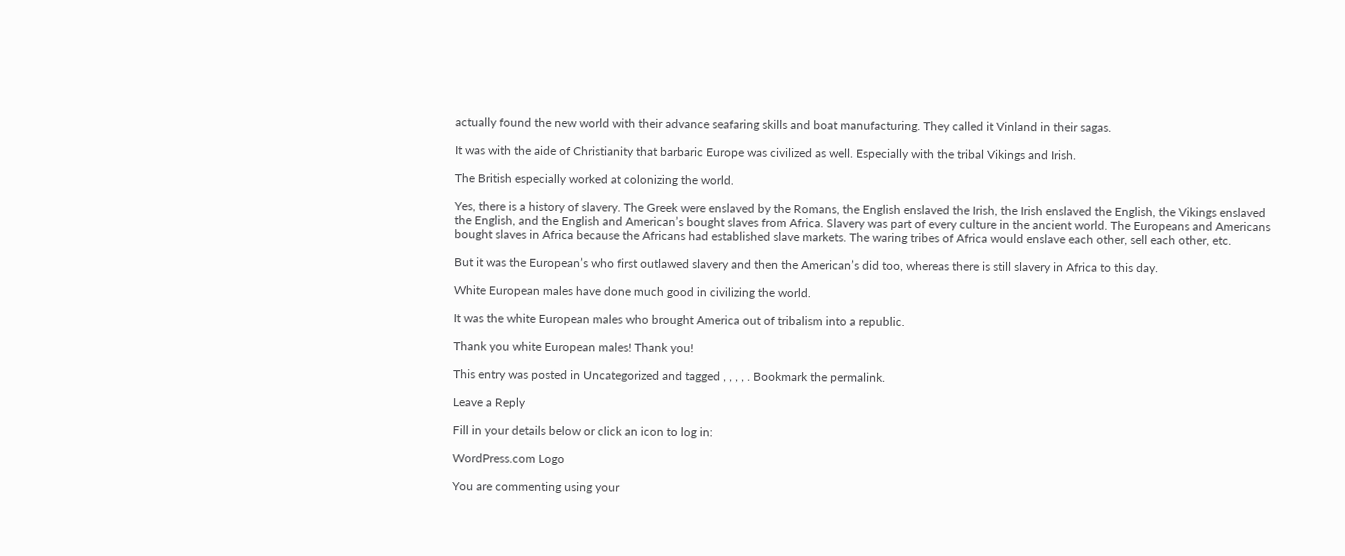actually found the new world with their advance seafaring skills and boat manufacturing. They called it Vinland in their sagas.

It was with the aide of Christianity that barbaric Europe was civilized as well. Especially with the tribal Vikings and Irish.

The British especially worked at colonizing the world.

Yes, there is a history of slavery. The Greek were enslaved by the Romans, the English enslaved the Irish, the Irish enslaved the English, the Vikings enslaved the English, and the English and American’s bought slaves from Africa. Slavery was part of every culture in the ancient world. The Europeans and Americans bought slaves in Africa because the Africans had established slave markets. The waring tribes of Africa would enslave each other, sell each other, etc.

But it was the European’s who first outlawed slavery and then the American’s did too, whereas there is still slavery in Africa to this day.

White European males have done much good in civilizing the world.

It was the white European males who brought America out of tribalism into a republic.

Thank you white European males! Thank you!

This entry was posted in Uncategorized and tagged , , , , . Bookmark the permalink.

Leave a Reply

Fill in your details below or click an icon to log in:

WordPress.com Logo

You are commenting using your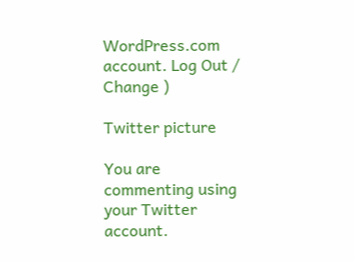WordPress.com account. Log Out /  Change )

Twitter picture

You are commenting using your Twitter account.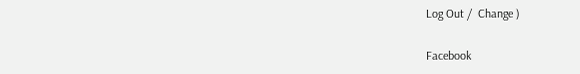Log Out /  Change )

Facebook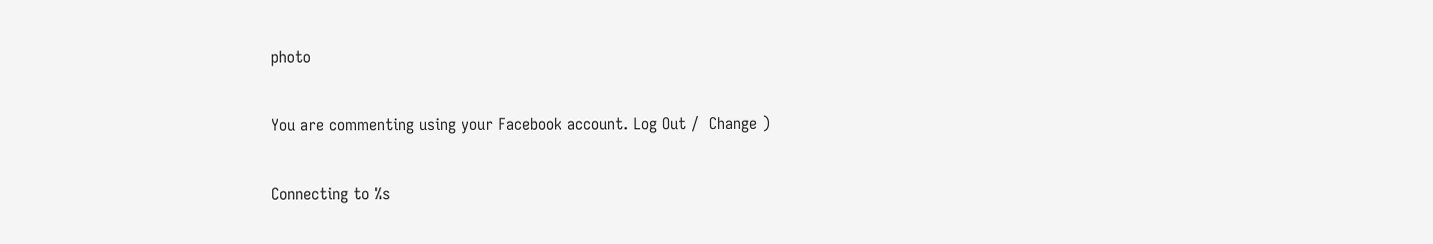photo

You are commenting using your Facebook account. Log Out /  Change )

Connecting to %s